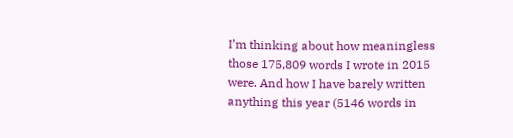I’m thinking about how meaningless those 175,809 words I wrote in 2015 were. And how I have barely written anything this year (5146 words in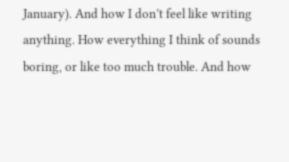January). And how I don’t feel like writing anything. How everything I think of sounds boring, or like too much trouble. And how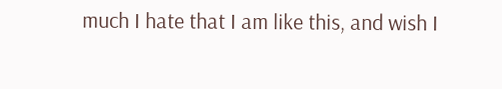much I hate that I am like this, and wish I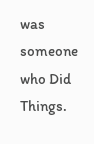was someone who Did Things.